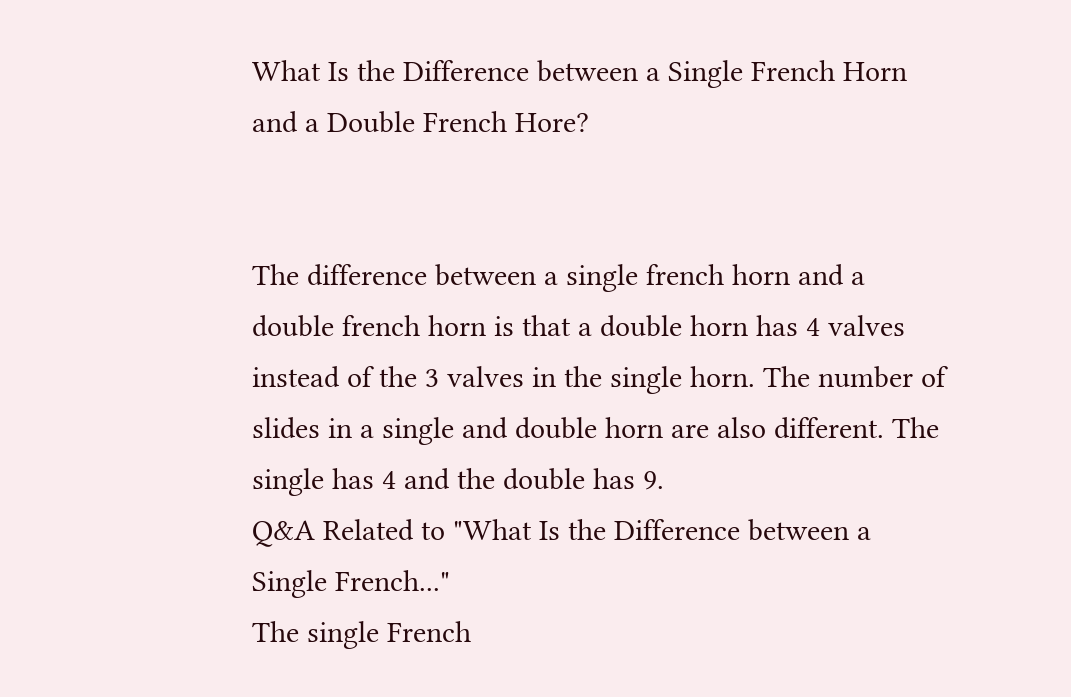What Is the Difference between a Single French Horn and a Double French Hore?


The difference between a single french horn and a double french horn is that a double horn has 4 valves instead of the 3 valves in the single horn. The number of slides in a single and double horn are also different. The single has 4 and the double has 9.
Q&A Related to "What Is the Difference between a Single French..."
The single French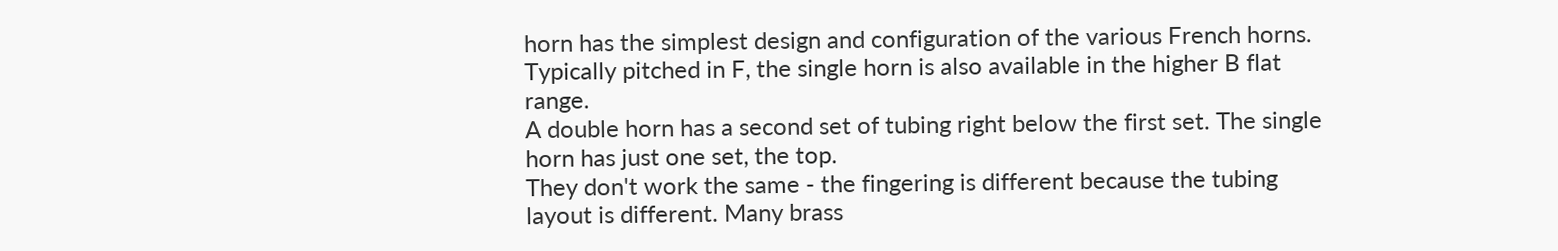horn has the simplest design and configuration of the various French horns. Typically pitched in F, the single horn is also available in the higher B flat range.
A double horn has a second set of tubing right below the first set. The single horn has just one set, the top.
They don't work the same - the fingering is different because the tubing layout is different. Many brass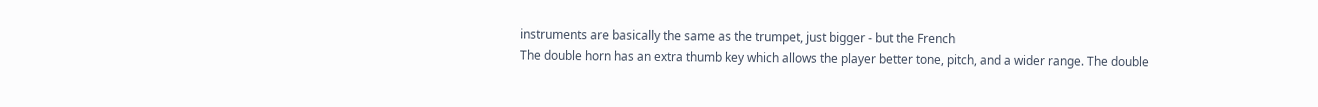instruments are basically the same as the trumpet, just bigger - but the French
The double horn has an extra thumb key which allows the player better tone, pitch, and a wider range. The double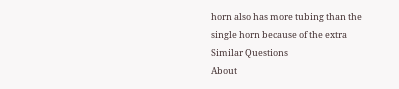horn also has more tubing than the single horn because of the extra
Similar Questions
About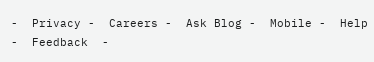-  Privacy -  Careers -  Ask Blog -  Mobile -  Help -  Feedback  -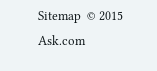Sitemap  © 2015 Ask.com